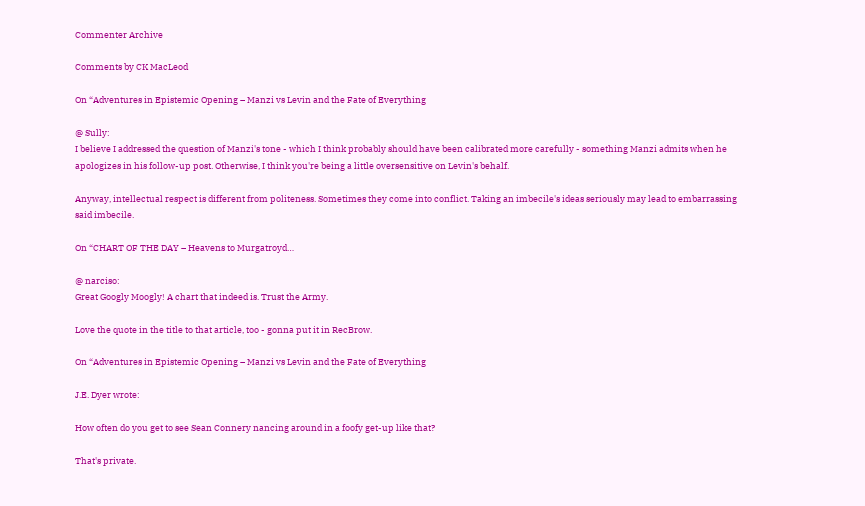Commenter Archive

Comments by CK MacLeod

On “Adventures in Epistemic Opening – Manzi vs Levin and the Fate of Everything

@ Sully:
I believe I addressed the question of Manzi's tone - which I think probably should have been calibrated more carefully - something Manzi admits when he apologizes in his follow-up post. Otherwise, I think you're being a little oversensitive on Levin's behalf.

Anyway, intellectual respect is different from politeness. Sometimes they come into conflict. Taking an imbecile's ideas seriously may lead to embarrassing said imbecile.

On “CHART OF THE DAY – Heavens to Murgatroyd…

@ narciso:
Great Googly Moogly! A chart that indeed is. Trust the Army.

Love the quote in the title to that article, too - gonna put it in RecBrow.

On “Adventures in Epistemic Opening – Manzi vs Levin and the Fate of Everything

J.E. Dyer wrote:

How often do you get to see Sean Connery nancing around in a foofy get-up like that?

That's private.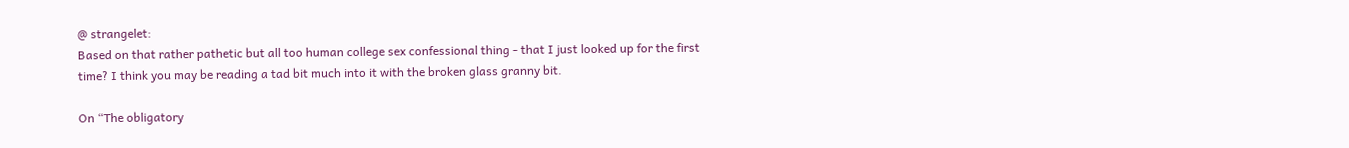@ strangelet:
Based on that rather pathetic but all too human college sex confessional thing - that I just looked up for the first time? I think you may be reading a tad bit much into it with the broken glass granny bit.

On “The obligatory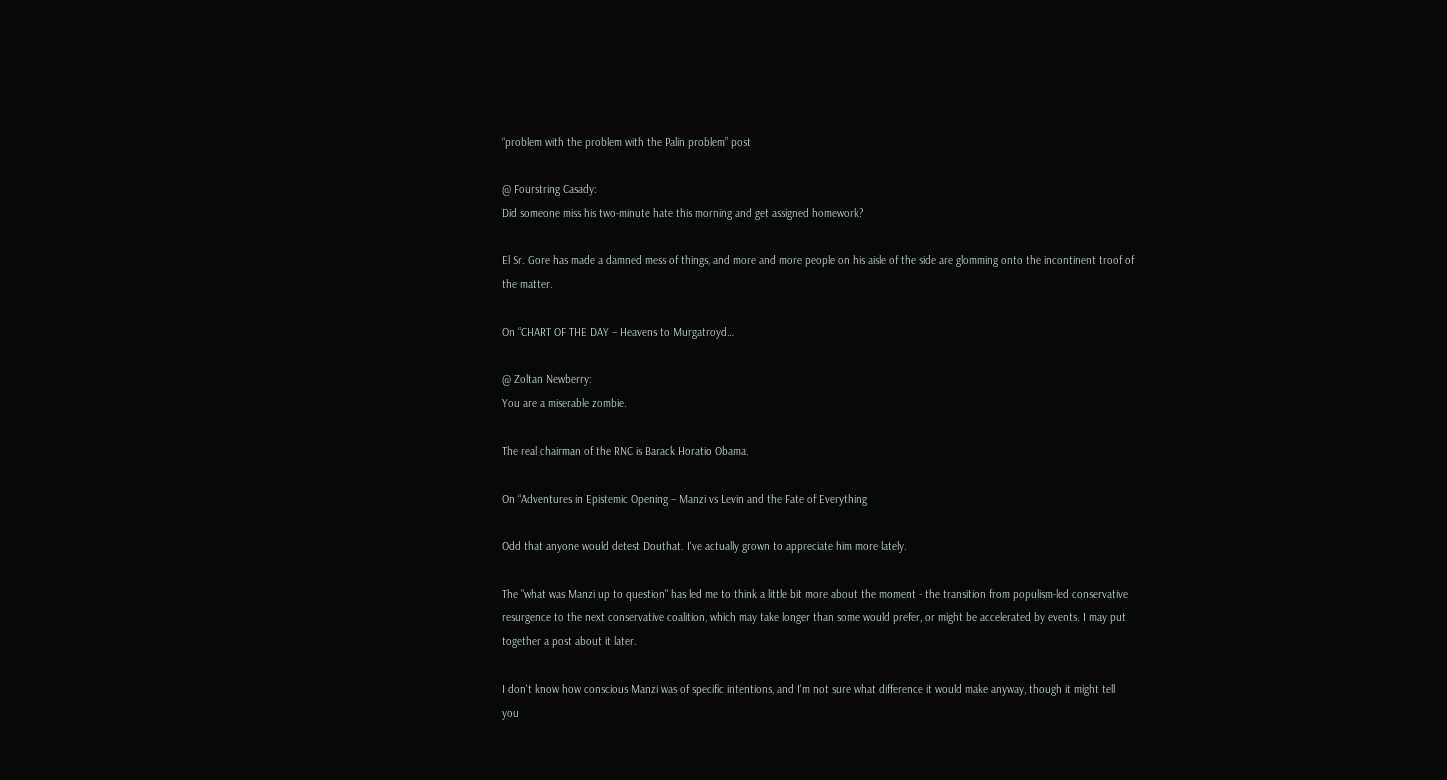“problem with the problem with the Palin problem” post

@ Fourstring Casady:
Did someone miss his two-minute hate this morning and get assigned homework?

El Sr. Gore has made a damned mess of things, and more and more people on his aisle of the side are glomming onto the incontinent troof of the matter.

On “CHART OF THE DAY – Heavens to Murgatroyd…

@ Zoltan Newberry:
You are a miserable zombie.

The real chairman of the RNC is Barack Horatio Obama.

On “Adventures in Epistemic Opening – Manzi vs Levin and the Fate of Everything

Odd that anyone would detest Douthat. I've actually grown to appreciate him more lately.

The "what was Manzi up to question" has led me to think a little bit more about the moment - the transition from populism-led conservative resurgence to the next conservative coalition, which may take longer than some would prefer, or might be accelerated by events. I may put together a post about it later.

I don't know how conscious Manzi was of specific intentions, and I'm not sure what difference it would make anyway, though it might tell you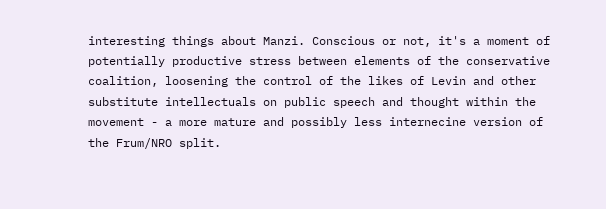interesting things about Manzi. Conscious or not, it's a moment of potentially productive stress between elements of the conservative coalition, loosening the control of the likes of Levin and other substitute intellectuals on public speech and thought within the movement - a more mature and possibly less internecine version of the Frum/NRO split.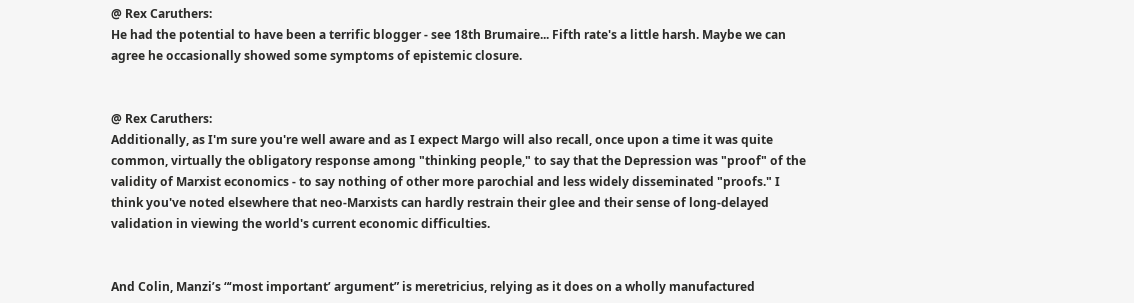@ Rex Caruthers:
He had the potential to have been a terrific blogger - see 18th Brumaire... Fifth rate's a little harsh. Maybe we can agree he occasionally showed some symptoms of epistemic closure.


@ Rex Caruthers:
Additionally, as I'm sure you're well aware and as I expect Margo will also recall, once upon a time it was quite common, virtually the obligatory response among "thinking people," to say that the Depression was "proof" of the validity of Marxist economics - to say nothing of other more parochial and less widely disseminated "proofs." I think you've noted elsewhere that neo-Marxists can hardly restrain their glee and their sense of long-delayed validation in viewing the world's current economic difficulties.


And Colin, Manzi’s “‘most important’ argument” is meretricius, relying as it does on a wholly manufactured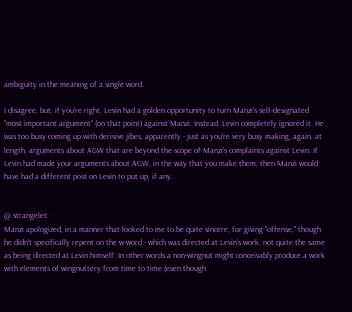ambiguity in the meaning of a single word.

I disagree, but, if you're right, Levin had a golden opportunity to turn Manzi's self-designated "most important argument" (on that point) against Manzi. Instead, Levin completely ignored it. He was too busy coming up with derisive jibes, apparently - just as you're very busy making, again, at length, arguments about AGW that are beyond the scope of Manzi's complaints against Levin. If Levin had made your arguments about AGW, in the way that you make them, then Manzi would have had a different post on Levin to put up, if any.


@ strangelet:
Manzi apologized, in a manner that looked to me to be quite sincere, for giving "offense," though he didn't specifically repent on the w-word - which was directed at Levin's work, not quite the same as being directed at Levin himself. In other words a non-wingnut might conceivably produce a work with elements of wingnuttery from time to time (even though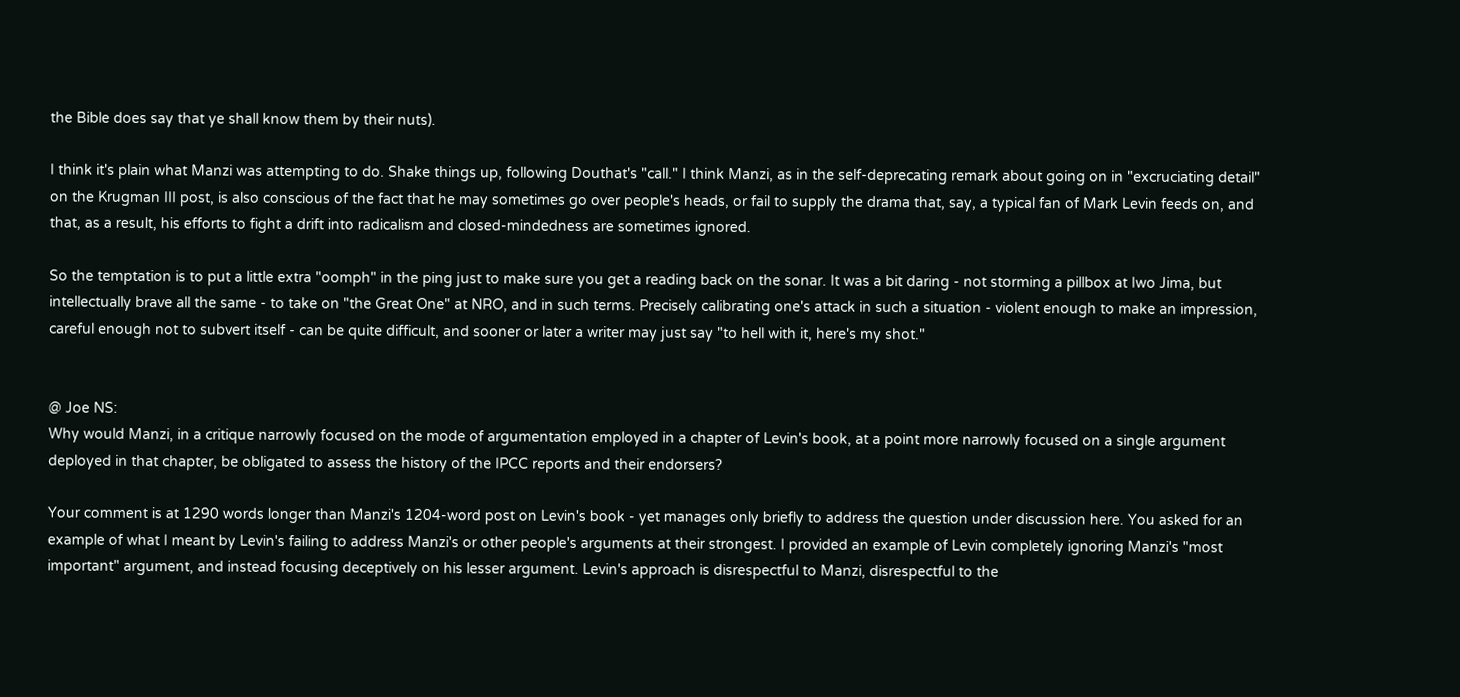the Bible does say that ye shall know them by their nuts).

I think it's plain what Manzi was attempting to do. Shake things up, following Douthat's "call." I think Manzi, as in the self-deprecating remark about going on in "excruciating detail" on the Krugman III post, is also conscious of the fact that he may sometimes go over people's heads, or fail to supply the drama that, say, a typical fan of Mark Levin feeds on, and that, as a result, his efforts to fight a drift into radicalism and closed-mindedness are sometimes ignored.

So the temptation is to put a little extra "oomph" in the ping just to make sure you get a reading back on the sonar. It was a bit daring - not storming a pillbox at Iwo Jima, but intellectually brave all the same - to take on "the Great One" at NRO, and in such terms. Precisely calibrating one's attack in such a situation - violent enough to make an impression, careful enough not to subvert itself - can be quite difficult, and sooner or later a writer may just say "to hell with it, here's my shot."


@ Joe NS:
Why would Manzi, in a critique narrowly focused on the mode of argumentation employed in a chapter of Levin's book, at a point more narrowly focused on a single argument deployed in that chapter, be obligated to assess the history of the IPCC reports and their endorsers?

Your comment is at 1290 words longer than Manzi's 1204-word post on Levin's book - yet manages only briefly to address the question under discussion here. You asked for an example of what I meant by Levin's failing to address Manzi's or other people's arguments at their strongest. I provided an example of Levin completely ignoring Manzi's "most important" argument, and instead focusing deceptively on his lesser argument. Levin's approach is disrespectful to Manzi, disrespectful to the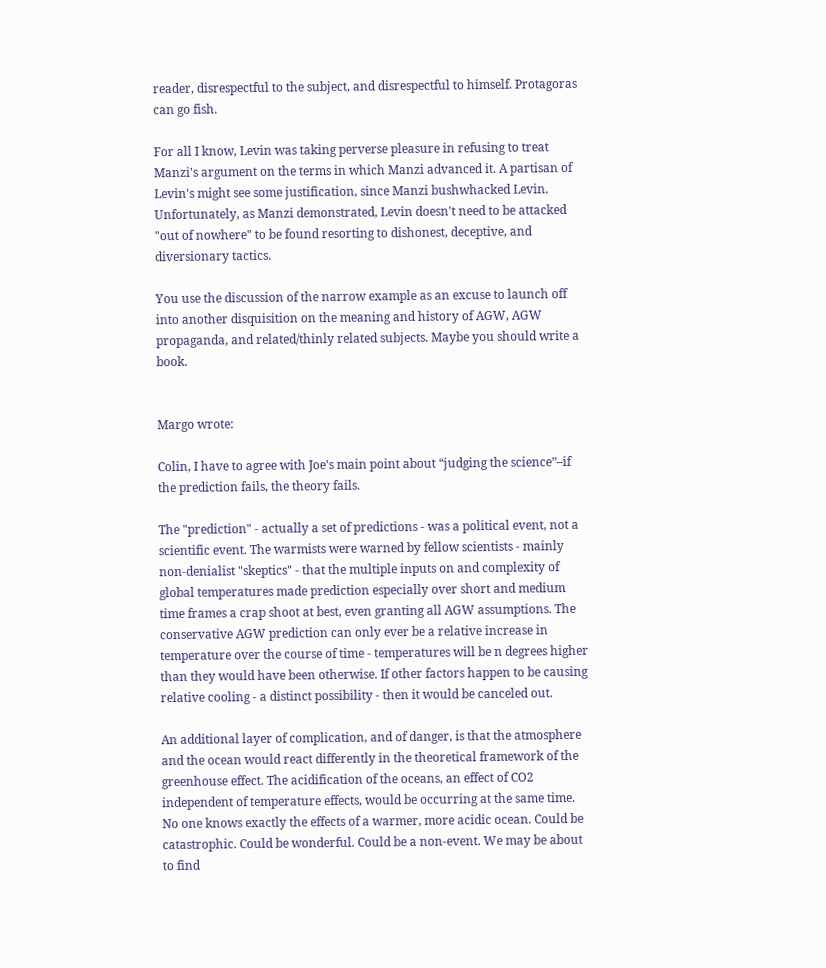reader, disrespectful to the subject, and disrespectful to himself. Protagoras can go fish.

For all I know, Levin was taking perverse pleasure in refusing to treat Manzi's argument on the terms in which Manzi advanced it. A partisan of Levin's might see some justification, since Manzi bushwhacked Levin. Unfortunately, as Manzi demonstrated, Levin doesn't need to be attacked "out of nowhere" to be found resorting to dishonest, deceptive, and diversionary tactics.

You use the discussion of the narrow example as an excuse to launch off into another disquisition on the meaning and history of AGW, AGW propaganda, and related/thinly related subjects. Maybe you should write a book.


Margo wrote:

Colin, I have to agree with Joe’s main point about “judging the science”–if the prediction fails, the theory fails.

The "prediction" - actually a set of predictions - was a political event, not a scientific event. The warmists were warned by fellow scientists - mainly non-denialist "skeptics" - that the multiple inputs on and complexity of global temperatures made prediction especially over short and medium time frames a crap shoot at best, even granting all AGW assumptions. The conservative AGW prediction can only ever be a relative increase in temperature over the course of time - temperatures will be n degrees higher than they would have been otherwise. If other factors happen to be causing relative cooling - a distinct possibility - then it would be canceled out.

An additional layer of complication, and of danger, is that the atmosphere and the ocean would react differently in the theoretical framework of the greenhouse effect. The acidification of the oceans, an effect of CO2 independent of temperature effects, would be occurring at the same time. No one knows exactly the effects of a warmer, more acidic ocean. Could be catastrophic. Could be wonderful. Could be a non-event. We may be about to find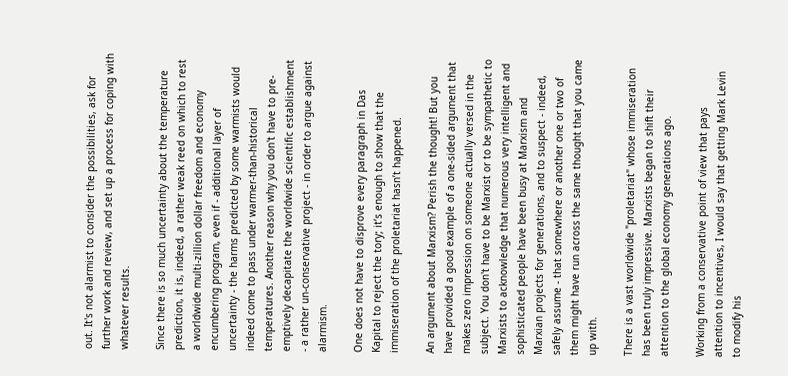out. It's not alarmist to consider the possibilities, ask for further work and review, and set up a process for coping with whatever results.

Since there is so much uncertainty about the temperature prediction, it is, indeed, a rather weak reed on which to rest a worldwide multi-zillion dollar freedom and economy encumbering program, even if - additional layer of uncertainty - the harms predicted by some warmists would indeed come to pass under warmer-than-historical temperatures. Another reason why you don't have to pre-emptively decapitate the worldwide scientific establishment - a rather un-conservative project - in order to argue against alarmism.

One does not have to disprove every paragraph in Das Kapital to reject the tory; it’s enough to show that the immiseration of the proletariat hasn’t happened.

An argument about Marxism? Perish the thought! But you have provided a good example of a one-sided argument that makes zero impression on someone actually versed in the subject. You don't have to be Marxist or to be sympathetic to Marxists to acknowledge that numerous very intelligent and sophisticated people have been busy at Marxism and Marxian projects for generations, and to suspect - indeed, safely assume - that somewhere or another one or two of them might have run across the same thought that you came up with.

There is a vast worldwide "proletariat" whose immiseration has been truly impressive. Marxists began to shift their attention to the global economy generations ago.

Working from a conservative point of view that pays attention to incentives, I would say that getting Mark Levin to modify his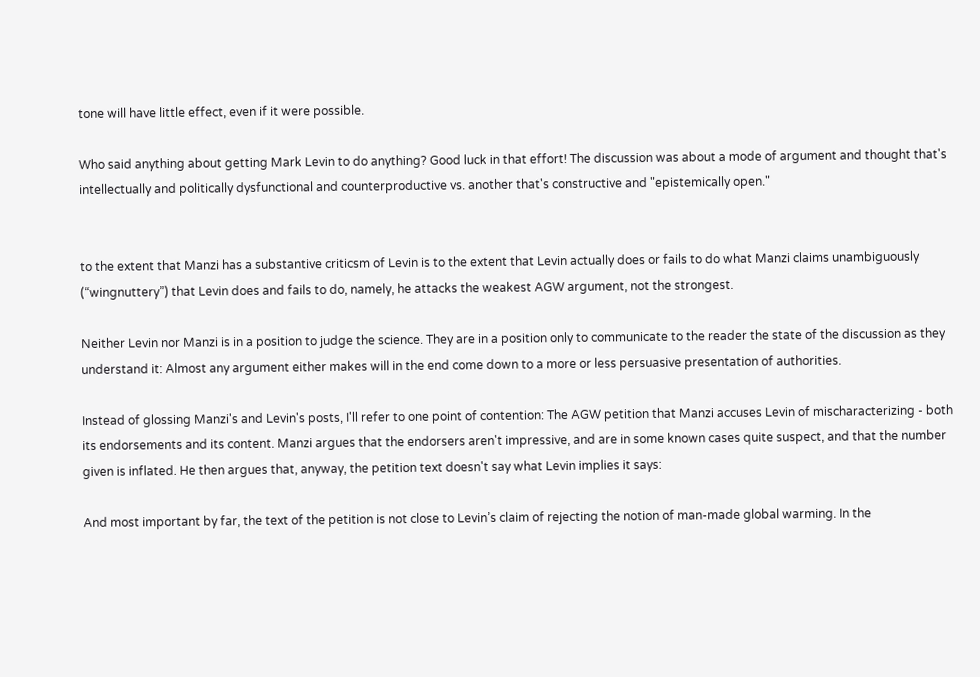tone will have little effect, even if it were possible.

Who said anything about getting Mark Levin to do anything? Good luck in that effort! The discussion was about a mode of argument and thought that's intellectually and politically dysfunctional and counterproductive vs. another that's constructive and "epistemically open."


to the extent that Manzi has a substantive criticsm of Levin is to the extent that Levin actually does or fails to do what Manzi claims unambiguously (“wingnuttery”) that Levin does and fails to do, namely, he attacks the weakest AGW argument, not the strongest.

Neither Levin nor Manzi is in a position to judge the science. They are in a position only to communicate to the reader the state of the discussion as they understand it: Almost any argument either makes will in the end come down to a more or less persuasive presentation of authorities.

Instead of glossing Manzi's and Levin's posts, I'll refer to one point of contention: The AGW petition that Manzi accuses Levin of mischaracterizing - both its endorsements and its content. Manzi argues that the endorsers aren't impressive, and are in some known cases quite suspect, and that the number given is inflated. He then argues that, anyway, the petition text doesn't say what Levin implies it says:

And most important by far, the text of the petition is not close to Levin’s claim of rejecting the notion of man-made global warming. In the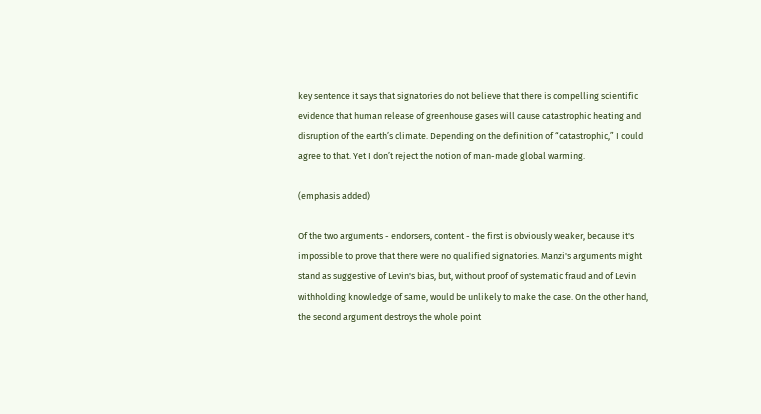key sentence it says that signatories do not believe that there is compelling scientific evidence that human release of greenhouse gases will cause catastrophic heating and disruption of the earth’s climate. Depending on the definition of “catastrophic,” I could agree to that. Yet I don’t reject the notion of man-made global warming.

(emphasis added)

Of the two arguments - endorsers, content - the first is obviously weaker, because it's impossible to prove that there were no qualified signatories. Manzi's arguments might stand as suggestive of Levin's bias, but, without proof of systematic fraud and of Levin withholding knowledge of same, would be unlikely to make the case. On the other hand, the second argument destroys the whole point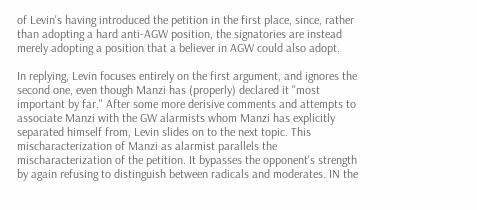of Levin's having introduced the petition in the first place, since, rather than adopting a hard anti-AGW position, the signatories are instead merely adopting a position that a believer in AGW could also adopt.

In replying, Levin focuses entirely on the first argument, and ignores the second one, even though Manzi has (properly) declared it "most important by far." After some more derisive comments and attempts to associate Manzi with the GW alarmists whom Manzi has explicitly separated himself from, Levin slides on to the next topic. This mischaracterization of Manzi as alarmist parallels the mischaracterization of the petition. It bypasses the opponent's strength by again refusing to distinguish between radicals and moderates. IN the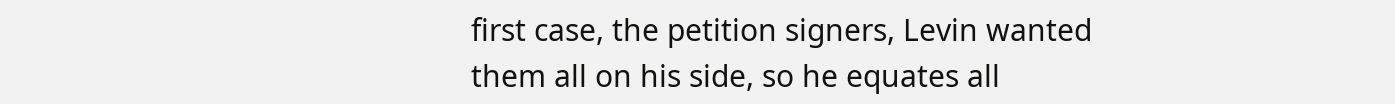first case, the petition signers, Levin wanted them all on his side, so he equates all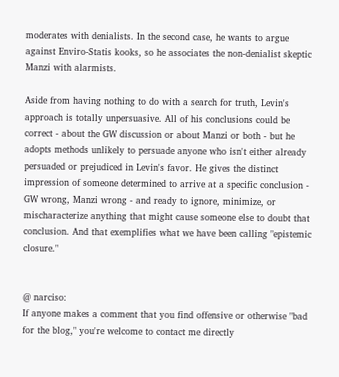moderates with denialists. In the second case, he wants to argue against Enviro-Statis kooks, so he associates the non-denialist skeptic Manzi with alarmists.

Aside from having nothing to do with a search for truth, Levin's approach is totally unpersuasive. All of his conclusions could be correct - about the GW discussion or about Manzi or both - but he adopts methods unlikely to persuade anyone who isn't either already persuaded or prejudiced in Levin's favor. He gives the distinct impression of someone determined to arrive at a specific conclusion - GW wrong, Manzi wrong - and ready to ignore, minimize, or mischaracterize anything that might cause someone else to doubt that conclusion. And that exemplifies what we have been calling "epistemic closure."


@ narciso:
If anyone makes a comment that you find offensive or otherwise "bad for the blog," you're welcome to contact me directly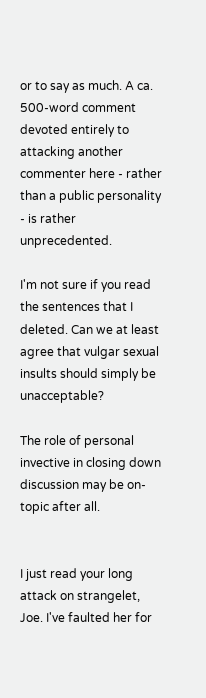or to say as much. A ca. 500-word comment devoted entirely to attacking another commenter here - rather than a public personality - is rather unprecedented.

I'm not sure if you read the sentences that I deleted. Can we at least agree that vulgar sexual insults should simply be unacceptable?

The role of personal invective in closing down discussion may be on-topic after all.


I just read your long attack on strangelet, Joe. I've faulted her for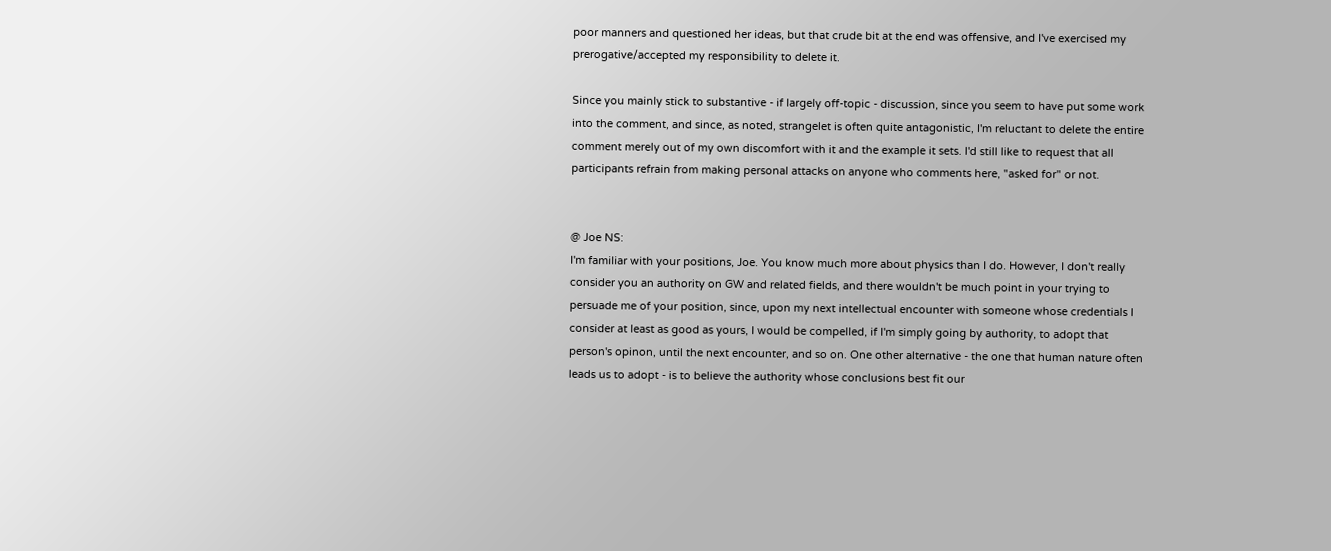poor manners and questioned her ideas, but that crude bit at the end was offensive, and I've exercised my prerogative/accepted my responsibility to delete it.

Since you mainly stick to substantive - if largely off-topic - discussion, since you seem to have put some work into the comment, and since, as noted, strangelet is often quite antagonistic, I'm reluctant to delete the entire comment merely out of my own discomfort with it and the example it sets. I'd still like to request that all participants refrain from making personal attacks on anyone who comments here, "asked for" or not.


@ Joe NS:
I'm familiar with your positions, Joe. You know much more about physics than I do. However, I don't really consider you an authority on GW and related fields, and there wouldn't be much point in your trying to persuade me of your position, since, upon my next intellectual encounter with someone whose credentials I consider at least as good as yours, I would be compelled, if I'm simply going by authority, to adopt that person's opinon, until the next encounter, and so on. One other alternative - the one that human nature often leads us to adopt - is to believe the authority whose conclusions best fit our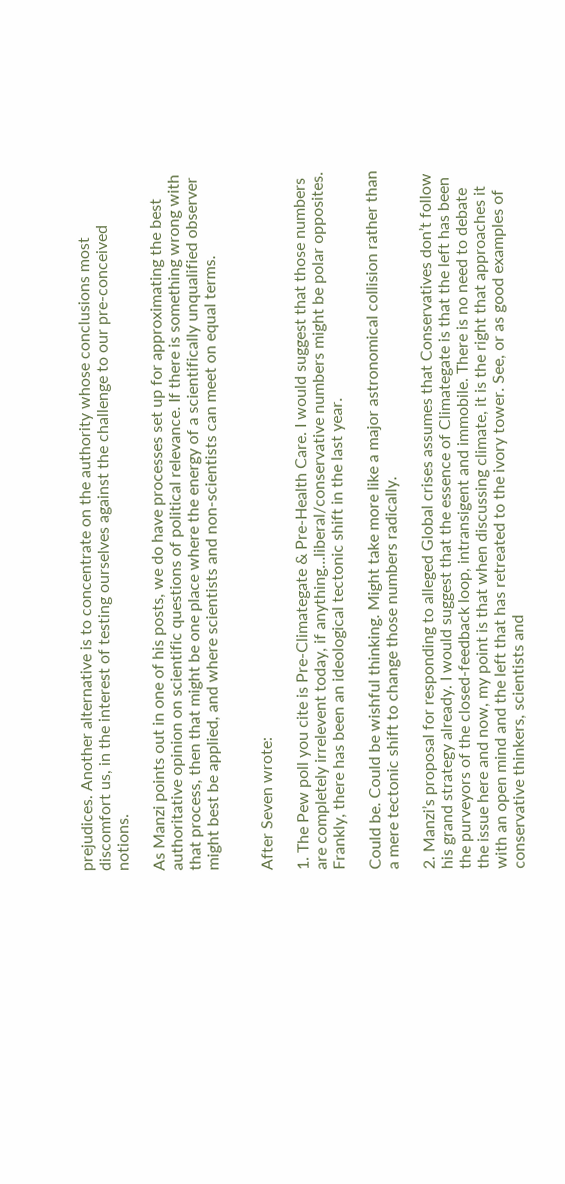prejudices. Another alternative is to concentrate on the authority whose conclusions most discomfort us, in the interest of testing ourselves against the challenge to our pre-conceived notions.

As Manzi points out in one of his posts, we do have processes set up for approximating the best authoritative opinion on scientific questions of political relevance. If there is something wrong with that process, then that might be one place where the energy of a scientifically unqualified observer might best be applied, and where scientists and non-scientists can meet on equal terms.


After Seven wrote:

1. The Pew poll you cite is Pre-Climategate & Pre-Health Care. I would suggest that those numbers are completely irrelevent today, if anything…liberal/conservative numbers might be polar opposites. Frankly, there has been an ideological tectonic shift in the last year.

Could be. Could be wishful thinking. Might take more like a major astronomical collision rather than a mere tectonic shift to change those numbers radically.

2. Manzi’s proposal for responding to alleged Global crises assumes that Conservatives don’t follow his grand strategy already. I would suggest that the essence of Climategate is that the left has been the purveyors of the closed-feedback loop, intransigent and immobile. There is no need to debate the issue here and now, my point is that when discussing climate, it is the right that approaches it with an open mind and the left that has retreated to the ivory tower. See, or as good examples of conservative thinkers, scientists and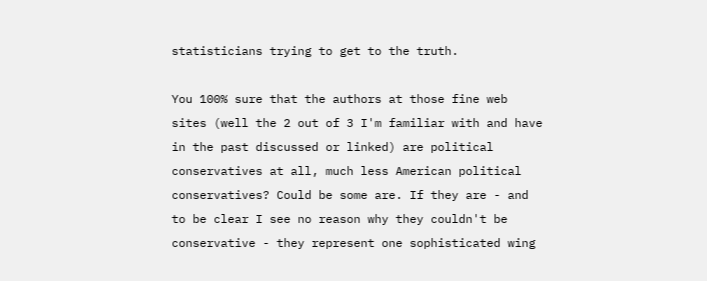statisticians trying to get to the truth.

You 100% sure that the authors at those fine web sites (well the 2 out of 3 I'm familiar with and have in the past discussed or linked) are political conservatives at all, much less American political conservatives? Could be some are. If they are - and to be clear I see no reason why they couldn't be conservative - they represent one sophisticated wing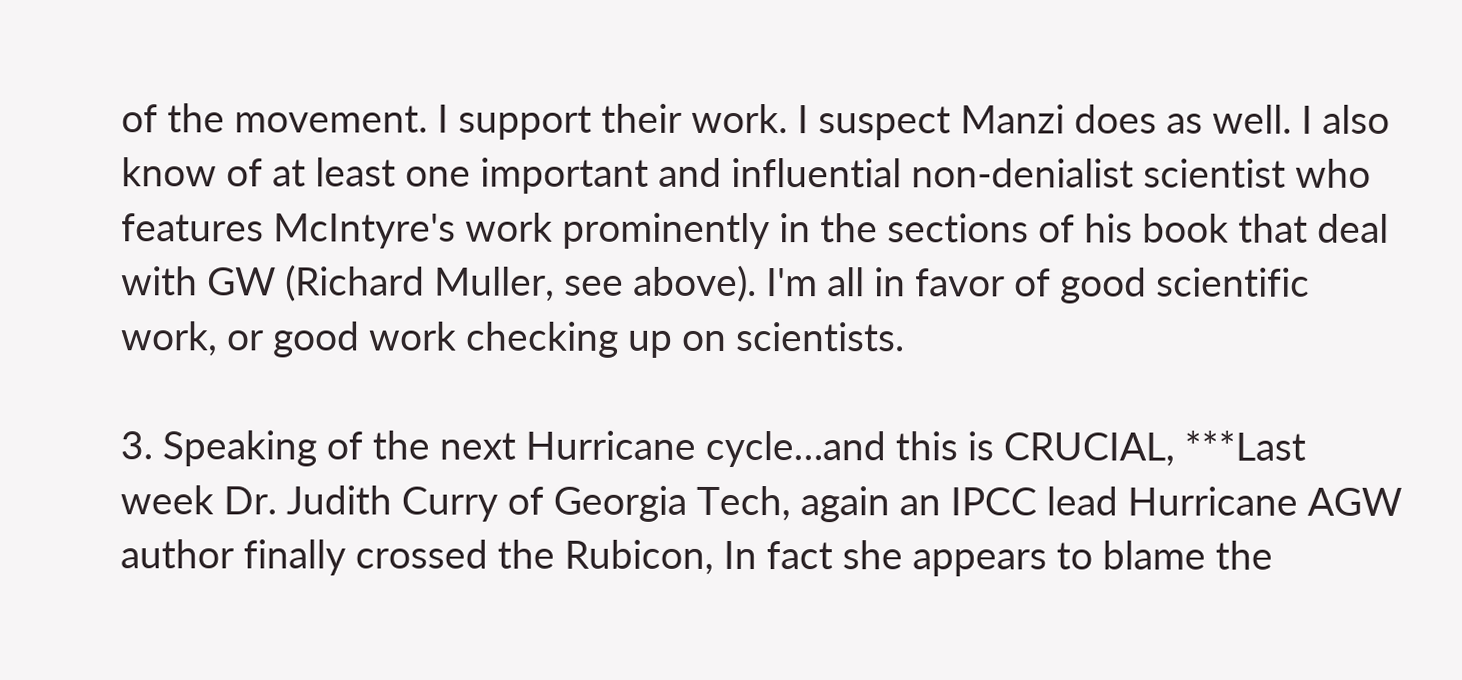of the movement. I support their work. I suspect Manzi does as well. I also know of at least one important and influential non-denialist scientist who features McIntyre's work prominently in the sections of his book that deal with GW (Richard Muller, see above). I'm all in favor of good scientific work, or good work checking up on scientists.

3. Speaking of the next Hurricane cycle…and this is CRUCIAL, ***Last week Dr. Judith Curry of Georgia Tech, again an IPCC lead Hurricane AGW author finally crossed the Rubicon, In fact she appears to blame the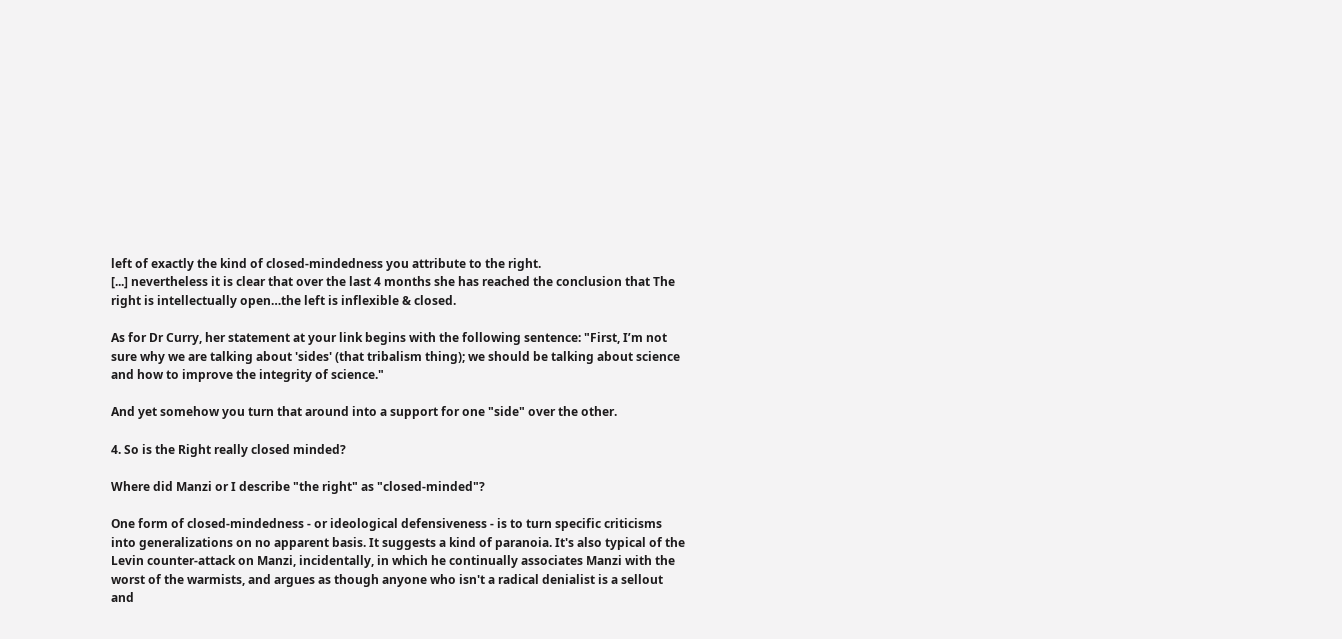left of exactly the kind of closed-mindedness you attribute to the right.
[...] nevertheless it is clear that over the last 4 months she has reached the conclusion that The right is intellectually open…the left is inflexible & closed.

As for Dr Curry, her statement at your link begins with the following sentence: "First, I’m not sure why we are talking about 'sides' (that tribalism thing); we should be talking about science and how to improve the integrity of science."

And yet somehow you turn that around into a support for one "side" over the other.

4. So is the Right really closed minded?

Where did Manzi or I describe "the right" as "closed-minded"?

One form of closed-mindedness - or ideological defensiveness - is to turn specific criticisms into generalizations on no apparent basis. It suggests a kind of paranoia. It's also typical of the Levin counter-attack on Manzi, incidentally, in which he continually associates Manzi with the worst of the warmists, and argues as though anyone who isn't a radical denialist is a sellout and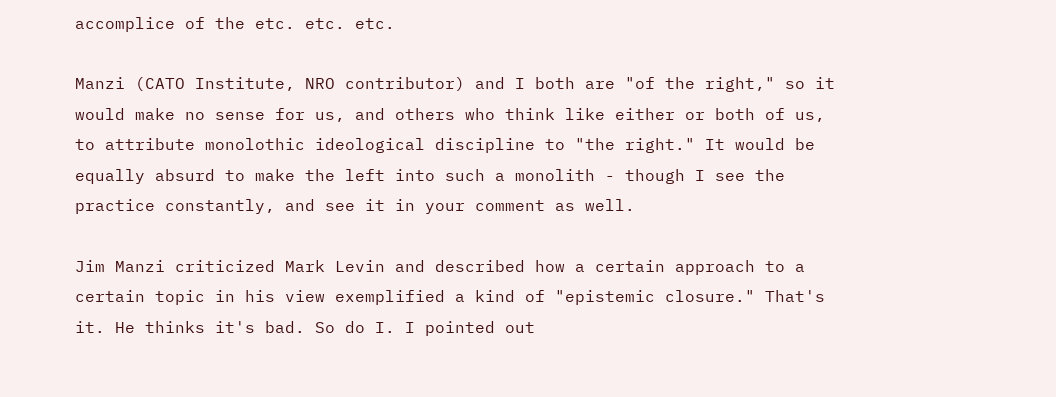accomplice of the etc. etc. etc.

Manzi (CATO Institute, NRO contributor) and I both are "of the right," so it would make no sense for us, and others who think like either or both of us, to attribute monolothic ideological discipline to "the right." It would be equally absurd to make the left into such a monolith - though I see the practice constantly, and see it in your comment as well.

Jim Manzi criticized Mark Levin and described how a certain approach to a certain topic in his view exemplified a kind of "epistemic closure." That's it. He thinks it's bad. So do I. I pointed out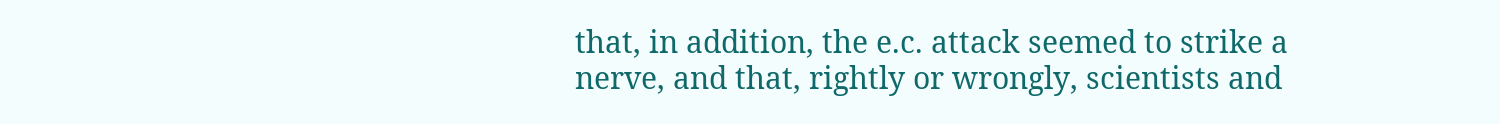that, in addition, the e.c. attack seemed to strike a nerve, and that, rightly or wrongly, scientists and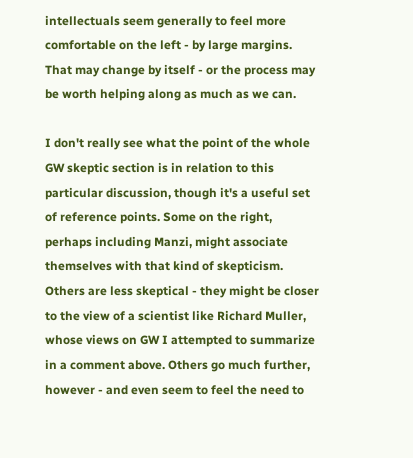intellectuals seem generally to feel more comfortable on the left - by large margins. That may change by itself - or the process may be worth helping along as much as we can.

I don't really see what the point of the whole GW skeptic section is in relation to this particular discussion, though it's a useful set of reference points. Some on the right, perhaps including Manzi, might associate themselves with that kind of skepticism. Others are less skeptical - they might be closer to the view of a scientist like Richard Muller, whose views on GW I attempted to summarize in a comment above. Others go much further, however - and even seem to feel the need to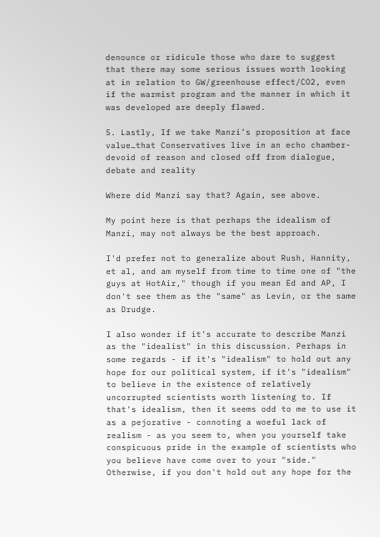denounce or ridicule those who dare to suggest that there may some serious issues worth looking at in relation to GW/greenhouse effect/CO2, even if the warmist program and the manner in which it was developed are deeply flawed.

5. Lastly, If we take Manzi’s proposition at face value…that Conservatives live in an echo chamber-devoid of reason and closed off from dialogue, debate and reality

Where did Manzi say that? Again, see above.

My point here is that perhaps the idealism of Manzi, may not always be the best approach.

I'd prefer not to generalize about Rush, Hannity, et al, and am myself from time to time one of "the guys at HotAir," though if you mean Ed and AP, I don't see them as the "same" as Levin, or the same as Drudge.

I also wonder if it's accurate to describe Manzi as the "idealist" in this discussion. Perhaps in some regards - if it's "idealism" to hold out any hope for our political system, if it's "idealism" to believe in the existence of relatively uncorrupted scientists worth listening to. If that's idealism, then it seems odd to me to use it as a pejorative - connoting a woeful lack of realism - as you seem to, when you yourself take conspicuous pride in the example of scientists who you believe have come over to your "side." Otherwise, if you don't hold out any hope for the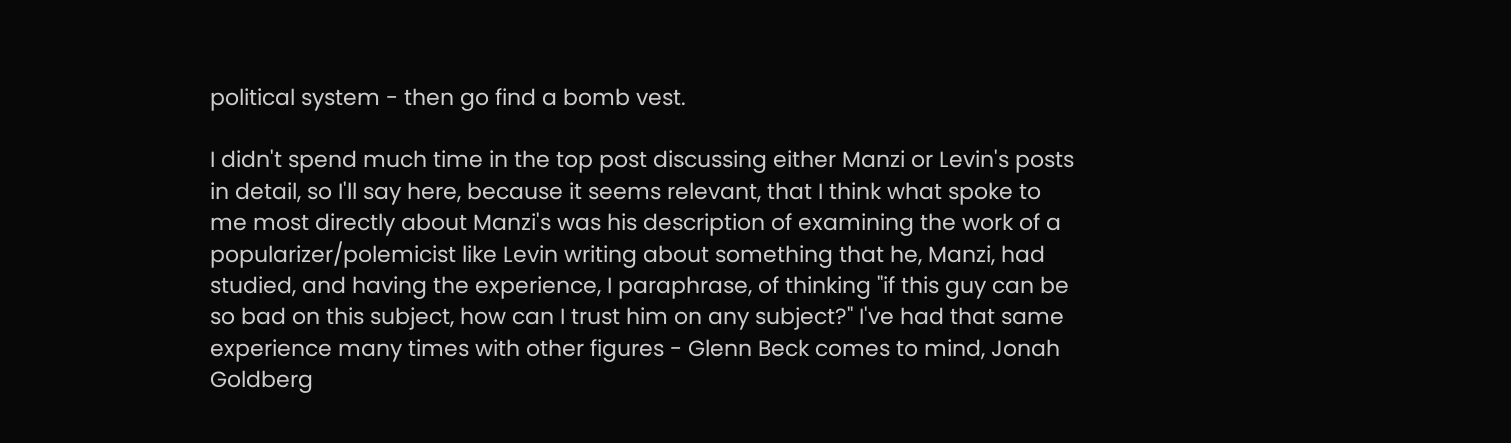political system - then go find a bomb vest.

I didn't spend much time in the top post discussing either Manzi or Levin's posts in detail, so I'll say here, because it seems relevant, that I think what spoke to me most directly about Manzi's was his description of examining the work of a popularizer/polemicist like Levin writing about something that he, Manzi, had studied, and having the experience, I paraphrase, of thinking "if this guy can be so bad on this subject, how can I trust him on any subject?" I've had that same experience many times with other figures - Glenn Beck comes to mind, Jonah Goldberg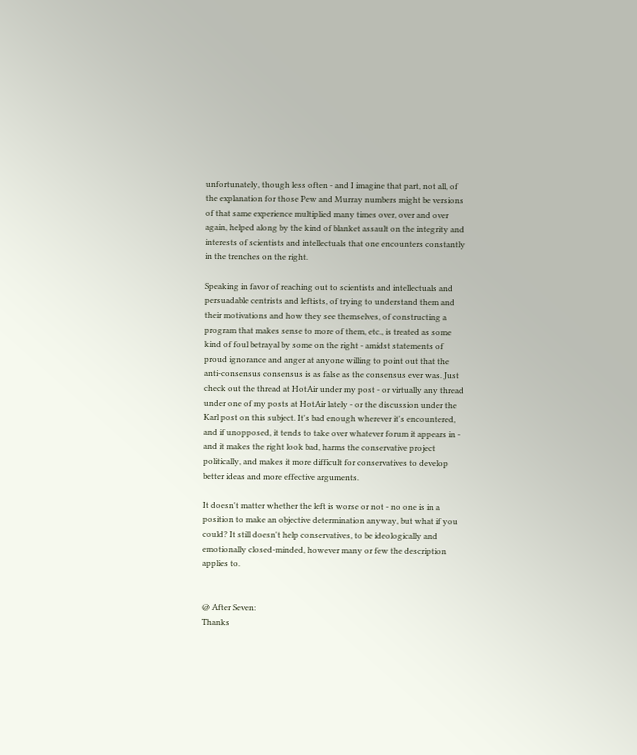unfortunately, though less often - and I imagine that part, not all, of the explanation for those Pew and Murray numbers might be versions of that same experience multiplied many times over, over and over again, helped along by the kind of blanket assault on the integrity and interests of scientists and intellectuals that one encounters constantly in the trenches on the right.

Speaking in favor of reaching out to scientists and intellectuals and persuadable centrists and leftists, of trying to understand them and their motivations and how they see themselves, of constructing a program that makes sense to more of them, etc., is treated as some kind of foul betrayal by some on the right - amidst statements of proud ignorance and anger at anyone willing to point out that the anti-consensus consensus is as false as the consensus ever was. Just check out the thread at HotAir under my post - or virtually any thread under one of my posts at HotAir lately - or the discussion under the Karl post on this subject. It's bad enough wherever it's encountered, and if unopposed, it tends to take over whatever forum it appears in - and it makes the right look bad, harms the conservative project politically, and makes it more difficult for conservatives to develop better ideas and more effective arguments.

It doesn't matter whether the left is worse or not - no one is in a position to make an objective determination anyway, but what if you could? It still doesn't help conservatives, to be ideologically and emotionally closed-minded, however many or few the description applies to.


@ After Seven:
Thanks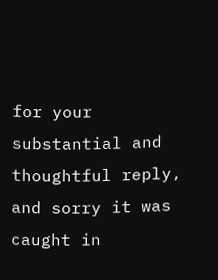for your substantial and thoughtful reply, and sorry it was caught in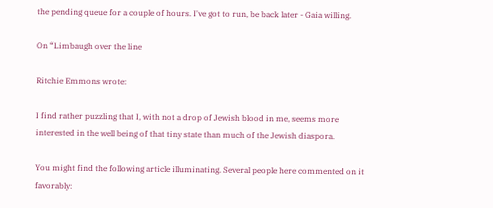the pending queue for a couple of hours. I've got to run, be back later - Gaia willing.

On “Limbaugh over the line

Ritchie Emmons wrote:

I find rather puzzling that I, with not a drop of Jewish blood in me, seems more interested in the well being of that tiny state than much of the Jewish diaspora.

You might find the following article illuminating. Several people here commented on it favorably: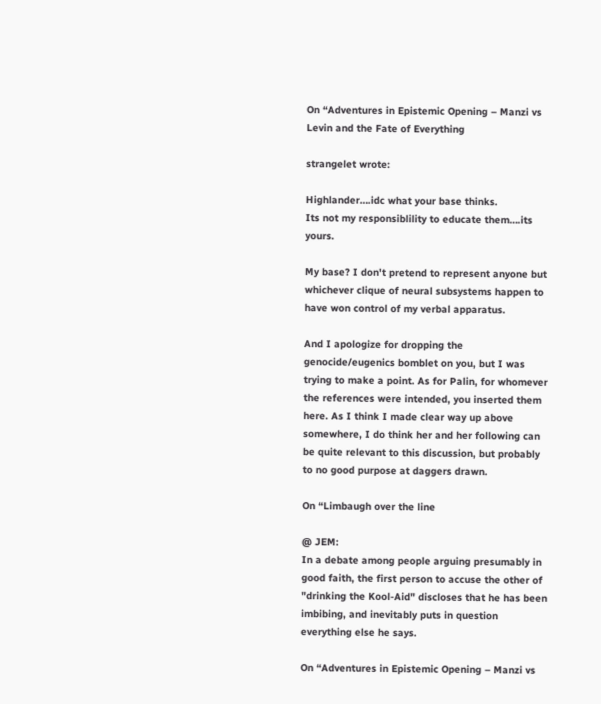On “Adventures in Epistemic Opening – Manzi vs Levin and the Fate of Everything

strangelet wrote:

Highlander….idc what your base thinks.
Its not my responsiblility to educate them….its yours.

My base? I don't pretend to represent anyone but whichever clique of neural subsystems happen to have won control of my verbal apparatus.

And I apologize for dropping the genocide/eugenics bomblet on you, but I was trying to make a point. As for Palin, for whomever the references were intended, you inserted them here. As I think I made clear way up above somewhere, I do think her and her following can be quite relevant to this discussion, but probably to no good purpose at daggers drawn.

On “Limbaugh over the line

@ JEM:
In a debate among people arguing presumably in good faith, the first person to accuse the other of "drinking the Kool-Aid" discloses that he has been imbibing, and inevitably puts in question everything else he says.

On “Adventures in Epistemic Opening – Manzi vs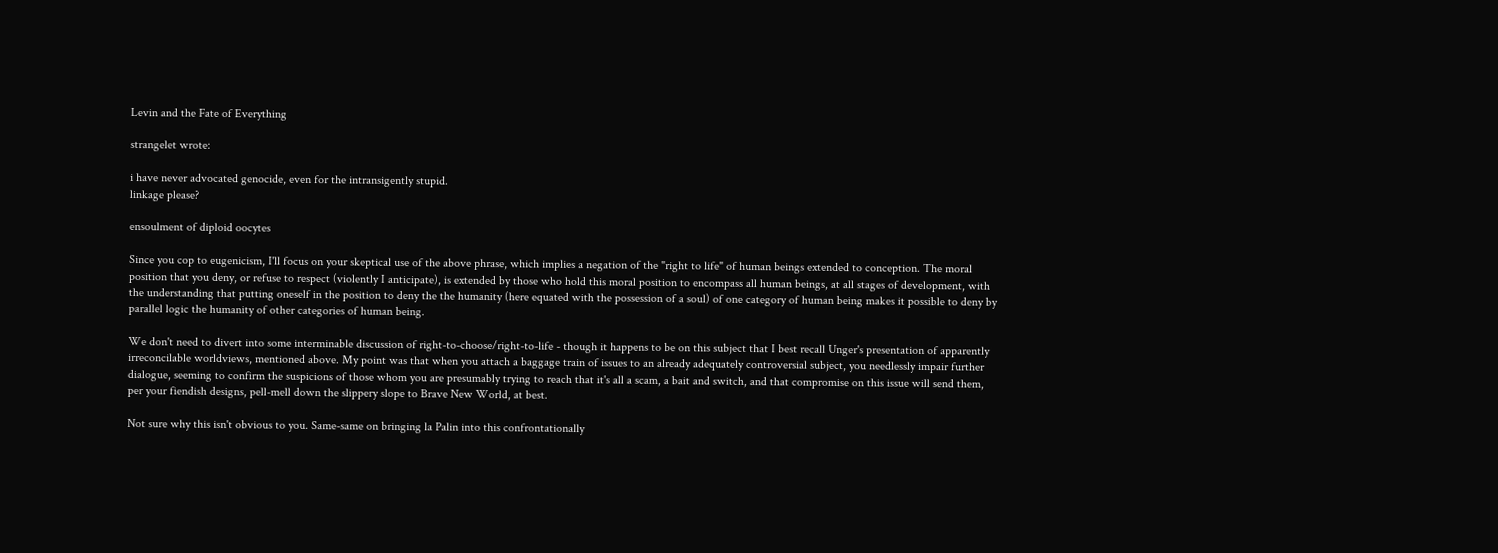Levin and the Fate of Everything

strangelet wrote:

i have never advocated genocide, even for the intransigently stupid.
linkage please?

ensoulment of diploid oocytes

Since you cop to eugenicism, I'll focus on your skeptical use of the above phrase, which implies a negation of the "right to life" of human beings extended to conception. The moral position that you deny, or refuse to respect (violently I anticipate), is extended by those who hold this moral position to encompass all human beings, at all stages of development, with the understanding that putting oneself in the position to deny the the humanity (here equated with the possession of a soul) of one category of human being makes it possible to deny by parallel logic the humanity of other categories of human being.

We don't need to divert into some interminable discussion of right-to-choose/right-to-life - though it happens to be on this subject that I best recall Unger's presentation of apparently irreconcilable worldviews, mentioned above. My point was that when you attach a baggage train of issues to an already adequately controversial subject, you needlessly impair further dialogue, seeming to confirm the suspicions of those whom you are presumably trying to reach that it's all a scam, a bait and switch, and that compromise on this issue will send them, per your fiendish designs, pell-mell down the slippery slope to Brave New World, at best.

Not sure why this isn't obvious to you. Same-same on bringing la Palin into this confrontationally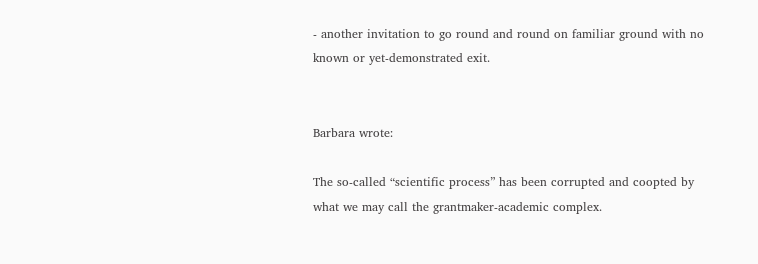- another invitation to go round and round on familiar ground with no known or yet-demonstrated exit.


Barbara wrote:

The so-called “scientific process” has been corrupted and coopted by what we may call the grantmaker-academic complex.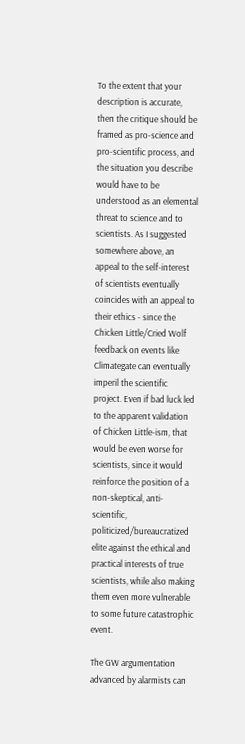To the extent that your description is accurate, then the critique should be framed as pro-science and pro-scientific process, and the situation you describe would have to be understood as an elemental threat to science and to scientists. As I suggested somewhere above, an appeal to the self-interest of scientists eventually coincides with an appeal to their ethics - since the Chicken Little/Cried Wolf feedback on events like Climategate can eventually imperil the scientific project. Even if bad luck led to the apparent validation of Chicken Little-ism, that would be even worse for scientists, since it would reinforce the position of a non-skeptical, anti-scientific, politicized/bureaucratized elite against the ethical and practical interests of true scientists, while also making them even more vulnerable to some future catastrophic event.

The GW argumentation advanced by alarmists can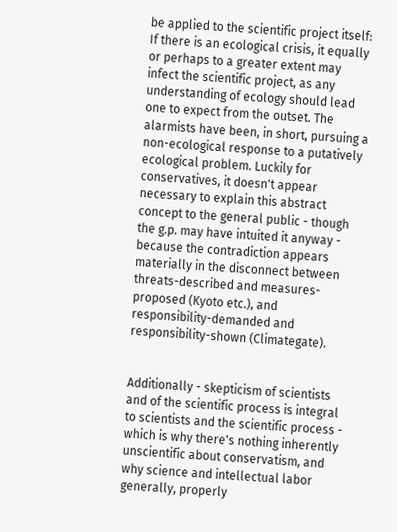be applied to the scientific project itself: If there is an ecological crisis, it equally or perhaps to a greater extent may infect the scientific project, as any understanding of ecology should lead one to expect from the outset. The alarmists have been, in short, pursuing a non-ecological response to a putatively ecological problem. Luckily for conservatives, it doesn't appear necessary to explain this abstract concept to the general public - though the g.p. may have intuited it anyway - because the contradiction appears materially in the disconnect between threats-described and measures-proposed (Kyoto etc.), and responsibility-demanded and responsibility-shown (Climategate).


Additionally - skepticism of scientists and of the scientific process is integral to scientists and the scientific process - which is why there's nothing inherently unscientific about conservatism, and why science and intellectual labor generally, properly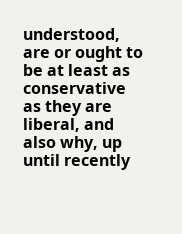understood, are or ought to be at least as conservative as they are liberal, and also why, up until recently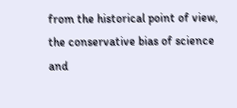from the historical point of view, the conservative bias of science and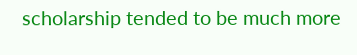scholarship tended to be much more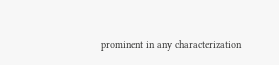prominent in any characterization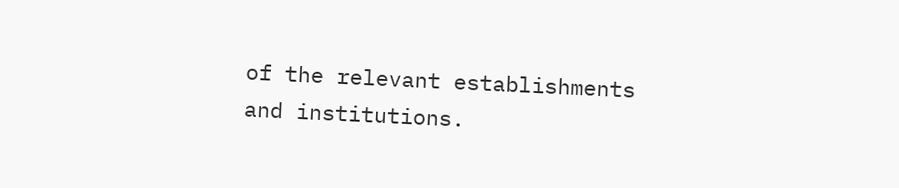of the relevant establishments and institutions.